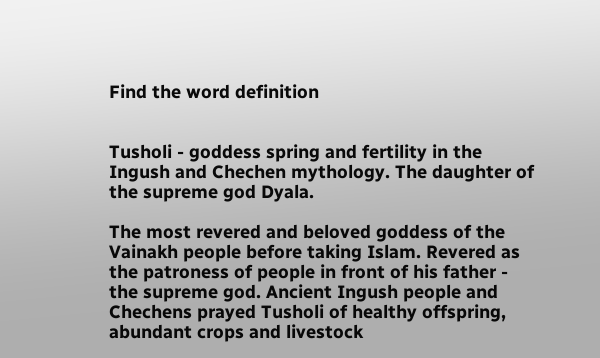Find the word definition


Tusholi - goddess spring and fertility in the Ingush and Chechen mythology. The daughter of the supreme god Dyala.

The most revered and beloved goddess of the Vainakh people before taking Islam. Revered as the patroness of people in front of his father - the supreme god. Ancient Ingush people and Chechens prayed Tusholi of healthy offspring, abundant crops and livestock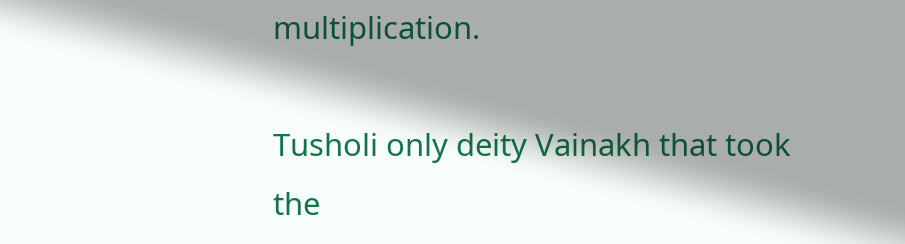multiplication.

Tusholi only deity Vainakh that took the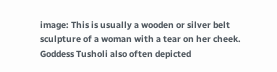image: This is usually a wooden or silver belt sculpture of a woman with a tear on her cheek. Goddess Tusholi also often depicted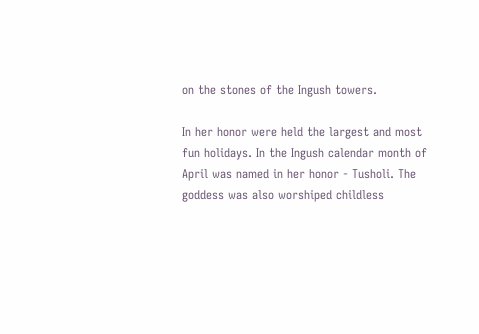on the stones of the Ingush towers.

In her honor were held the largest and most fun holidays. In the Ingush calendar month of April was named in her honor - Tusholi. The goddess was also worshiped childless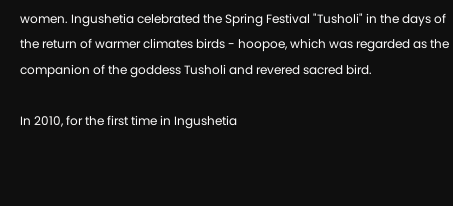women. Ingushetia celebrated the Spring Festival "Tusholi" in the days of the return of warmer climates birds - hoopoe, which was regarded as the companion of the goddess Tusholi and revered sacred bird.

In 2010, for the first time in Ingushetia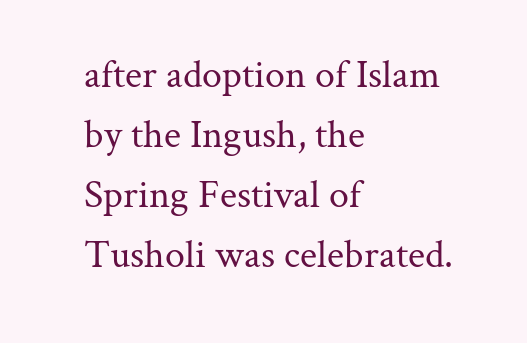after adoption of Islam by the Ingush, the Spring Festival of Tusholi was celebrated.